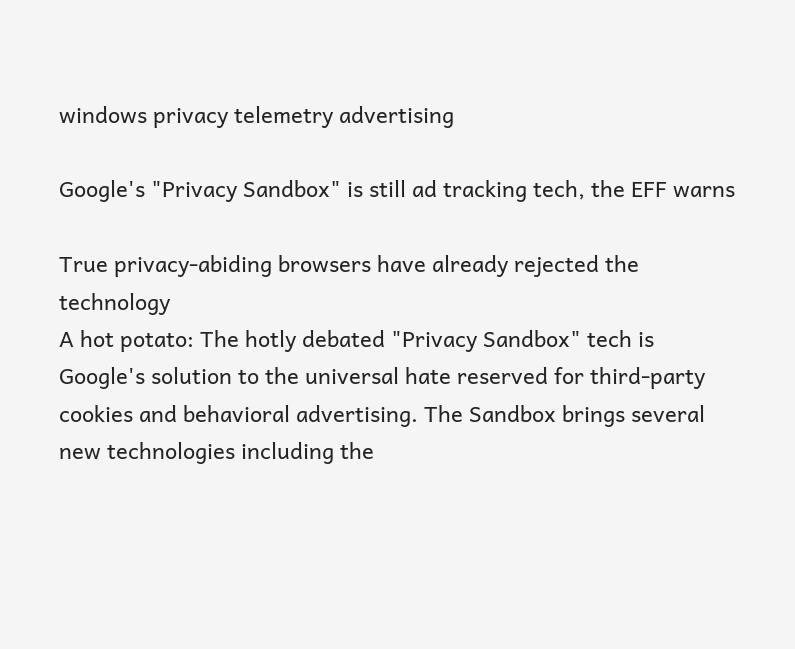windows privacy telemetry advertising

Google's "Privacy Sandbox" is still ad tracking tech, the EFF warns

True privacy-abiding browsers have already rejected the technology
A hot potato: The hotly debated "Privacy Sandbox" tech is Google's solution to the universal hate reserved for third-party cookies and behavioral advertising. The Sandbox brings several new technologies including the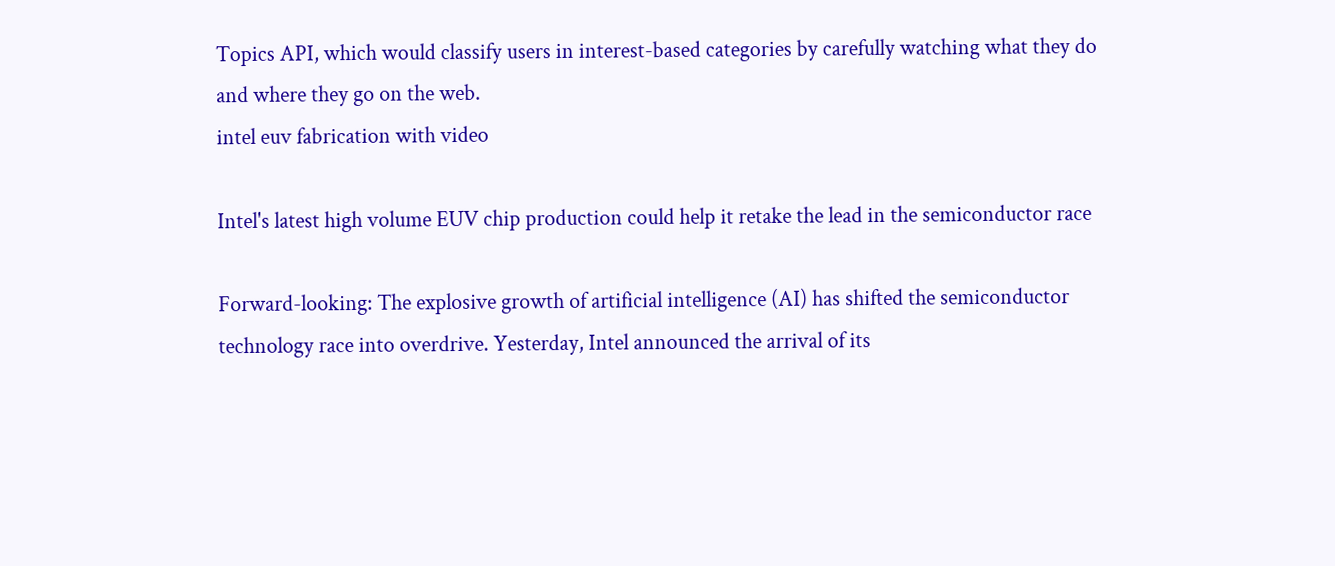Topics API, which would classify users in interest-based categories by carefully watching what they do and where they go on the web.
intel euv fabrication with video

Intel's latest high volume EUV chip production could help it retake the lead in the semiconductor race

Forward-looking: The explosive growth of artificial intelligence (AI) has shifted the semiconductor technology race into overdrive. Yesterday, Intel announced the arrival of its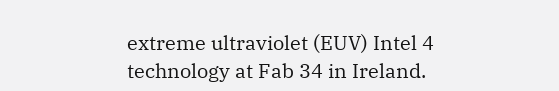extreme ultraviolet (EUV) Intel 4 technology at Fab 34 in Ireland.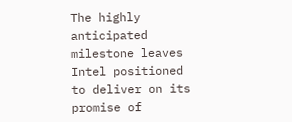The highly anticipated milestone leaves Intel positioned to deliver on its promise of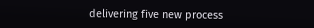delivering five new process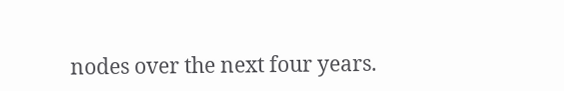nodes over the next four years.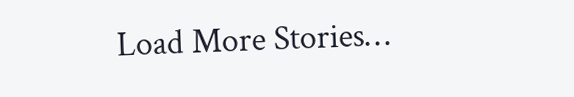Load More Stories…